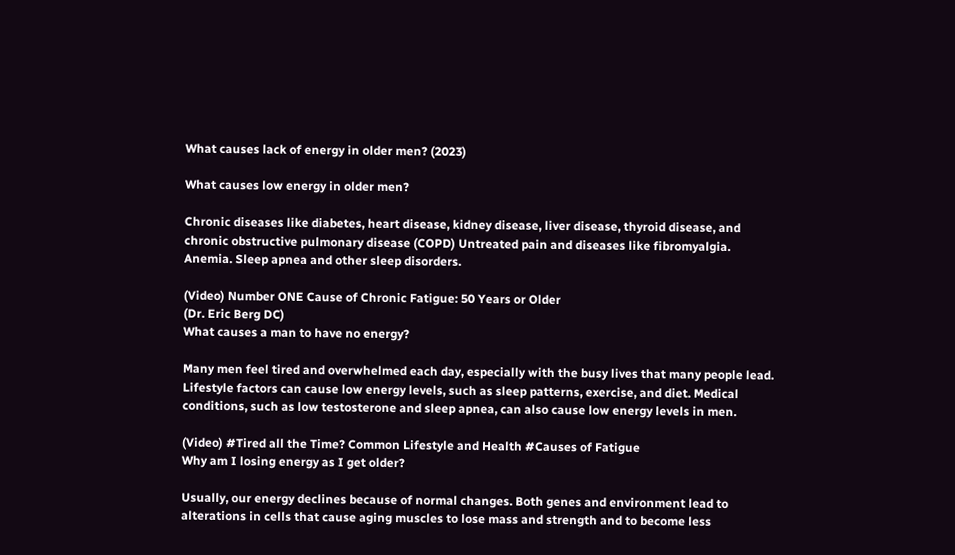What causes lack of energy in older men? (2023)

What causes low energy in older men?

Chronic diseases like diabetes, heart disease, kidney disease, liver disease, thyroid disease, and chronic obstructive pulmonary disease (COPD) Untreated pain and diseases like fibromyalgia. Anemia. Sleep apnea and other sleep disorders.

(Video) Number ONE Cause of Chronic Fatigue: 50 Years or Older
(Dr. Eric Berg DC)
What causes a man to have no energy?

Many men feel tired and overwhelmed each day, especially with the busy lives that many people lead. Lifestyle factors can cause low energy levels, such as sleep patterns, exercise, and diet. Medical conditions, such as low testosterone and sleep apnea, can also cause low energy levels in men.

(Video) #Tired all the Time? Common Lifestyle and Health #Causes of Fatigue
Why am I losing energy as I get older?

Usually, our energy declines because of normal changes. Both genes and environment lead to alterations in cells that cause aging muscles to lose mass and strength and to become less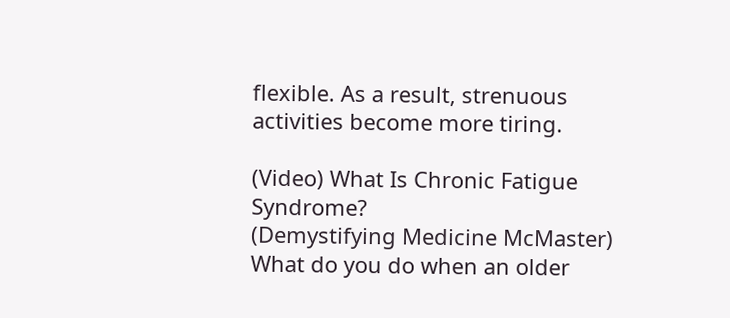flexible. As a result, strenuous activities become more tiring.

(Video) What Is Chronic Fatigue Syndrome?
(Demystifying Medicine McMaster)
What do you do when an older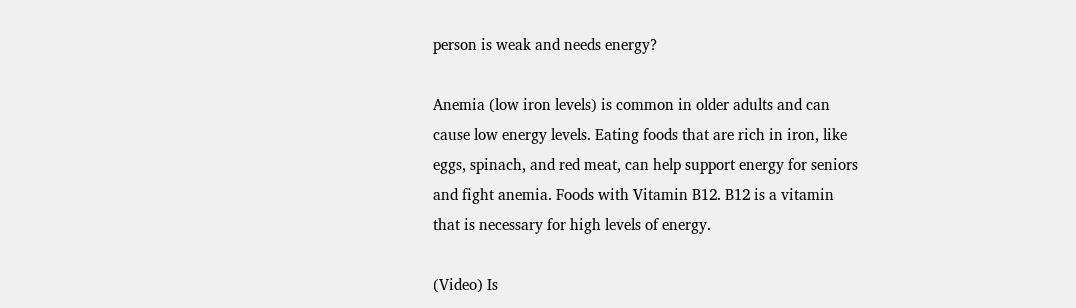person is weak and needs energy?

Anemia (low iron levels) is common in older adults and can cause low energy levels. Eating foods that are rich in iron, like eggs, spinach, and red meat, can help support energy for seniors and fight anemia. Foods with Vitamin B12. B12 is a vitamin that is necessary for high levels of energy.

(Video) Is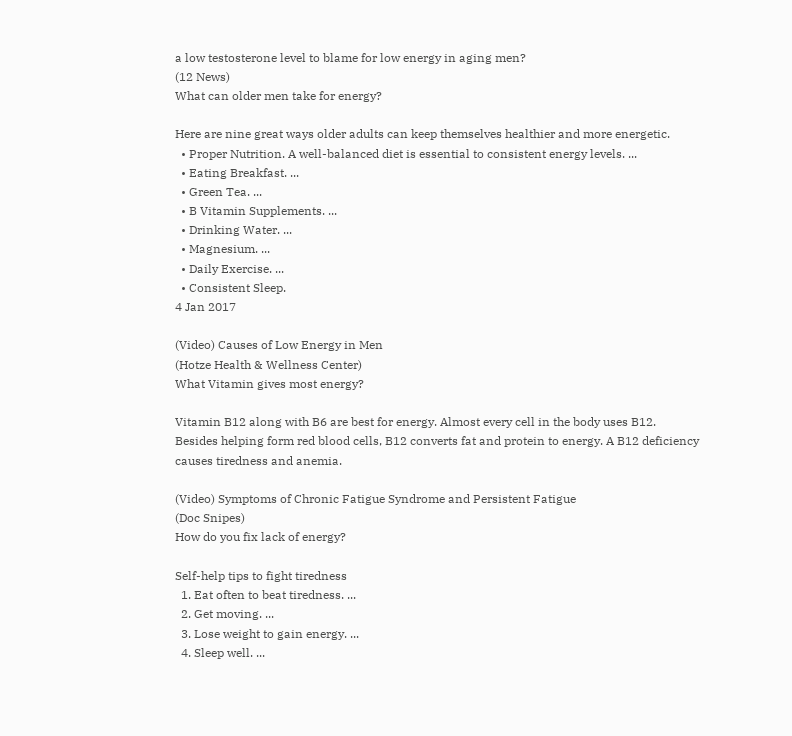a low testosterone level to blame for low energy in aging men?
(12 News)
What can older men take for energy?

Here are nine great ways older adults can keep themselves healthier and more energetic.
  • Proper Nutrition. A well-balanced diet is essential to consistent energy levels. ...
  • Eating Breakfast. ...
  • Green Tea. ...
  • B Vitamin Supplements. ...
  • Drinking Water. ...
  • Magnesium. ...
  • Daily Exercise. ...
  • Consistent Sleep.
4 Jan 2017

(Video) Causes of Low Energy in Men
(Hotze Health & Wellness Center)
What Vitamin gives most energy?

Vitamin B12 along with B6 are best for energy. Almost every cell in the body uses B12. Besides helping form red blood cells, B12 converts fat and protein to energy. A B12 deficiency causes tiredness and anemia.

(Video) Symptoms of Chronic Fatigue Syndrome and Persistent Fatigue
(Doc Snipes)
How do you fix lack of energy?

Self-help tips to fight tiredness
  1. Eat often to beat tiredness. ...
  2. Get moving. ...
  3. Lose weight to gain energy. ...
  4. Sleep well. ...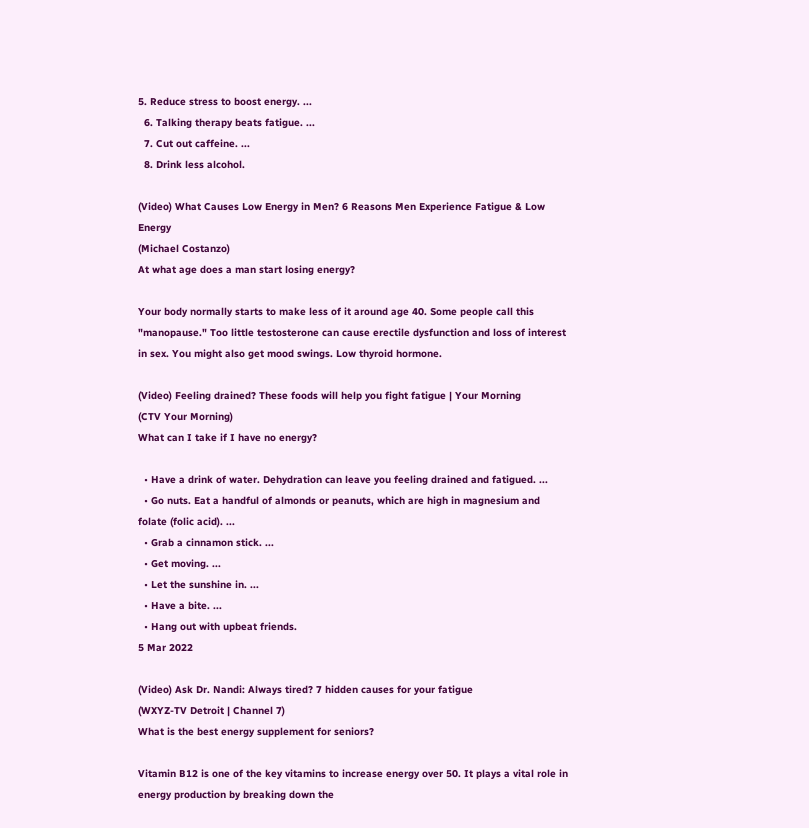5. Reduce stress to boost energy. ...
  6. Talking therapy beats fatigue. ...
  7. Cut out caffeine. ...
  8. Drink less alcohol.

(Video) What Causes Low Energy in Men? 6 Reasons Men Experience Fatigue & Low Energy
(Michael Costanzo)
At what age does a man start losing energy?

Your body normally starts to make less of it around age 40. Some people call this "manopause." Too little testosterone can cause erectile dysfunction and loss of interest in sex. You might also get mood swings. Low thyroid hormone.

(Video) Feeling drained? These foods will help you fight fatigue | Your Morning
(CTV Your Morning)
What can I take if I have no energy?

  • Have a drink of water. Dehydration can leave you feeling drained and fatigued. ...
  • Go nuts. Eat a handful of almonds or peanuts, which are high in magnesium and folate (folic acid). ...
  • Grab a cinnamon stick. ...
  • Get moving. ...
  • Let the sunshine in. ...
  • Have a bite. ...
  • Hang out with upbeat friends.
5 Mar 2022

(Video) Ask Dr. Nandi: Always tired? 7 hidden causes for your fatigue
(WXYZ-TV Detroit | Channel 7)
What is the best energy supplement for seniors?

Vitamin B12 is one of the key vitamins to increase energy over 50. It plays a vital role in energy production by breaking down the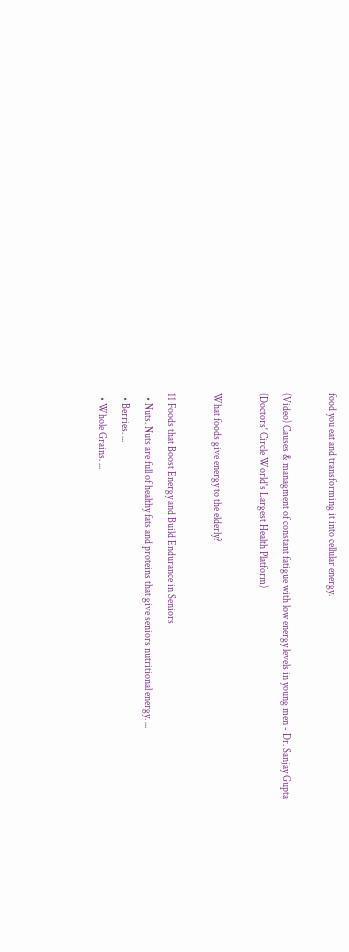food you eat and transforming it into cellular energy.

(Video) Causes & managment of constant fatigue with low energy levels in young men - Dr. Sanjay Gupta
(Doctors' Circle World's Largest Health Platform)

What foods give energy to the elderly?

11 Foods that Boost Energy and Build Endurance in Seniors
  • Nuts. Nuts are full of healthy fats and proteins that give seniors nutritional energy. ...
  • Berries. ...
  • Whole Grains. ...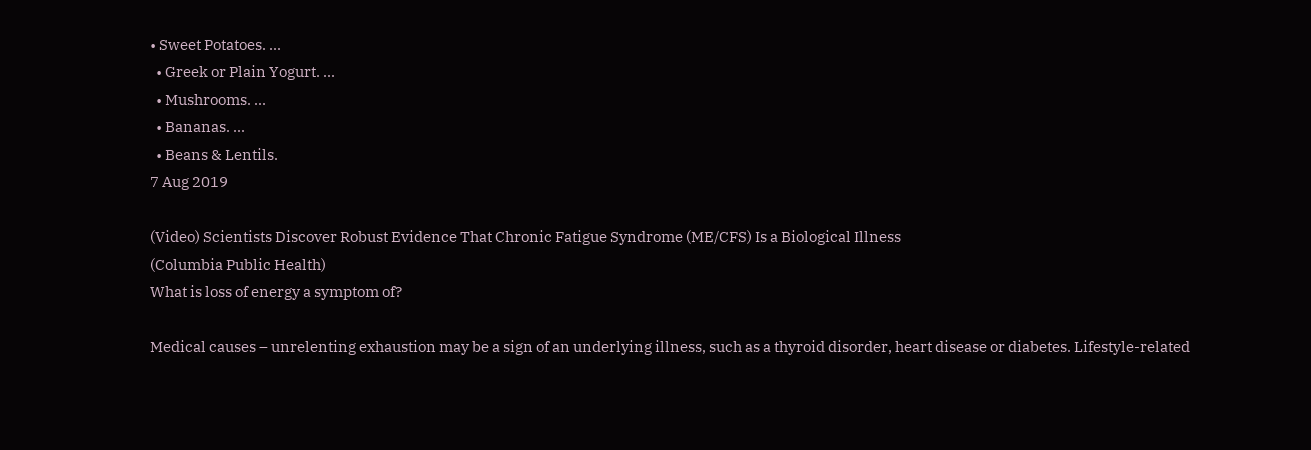• Sweet Potatoes. ...
  • Greek or Plain Yogurt. ...
  • Mushrooms. ...
  • Bananas. ...
  • Beans & Lentils.
7 Aug 2019

(Video) Scientists Discover Robust Evidence That Chronic Fatigue Syndrome (ME/CFS) Is a Biological Illness
(Columbia Public Health)
What is loss of energy a symptom of?

Medical causes – unrelenting exhaustion may be a sign of an underlying illness, such as a thyroid disorder, heart disease or diabetes. Lifestyle-related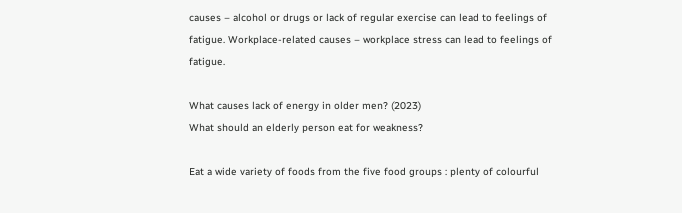causes – alcohol or drugs or lack of regular exercise can lead to feelings of fatigue. Workplace-related causes – workplace stress can lead to feelings of fatigue.

What causes lack of energy in older men? (2023)
What should an elderly person eat for weakness?

Eat a wide variety of foods from the five food groups : plenty of colourful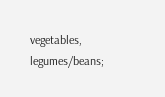vegetables, legumes/beans;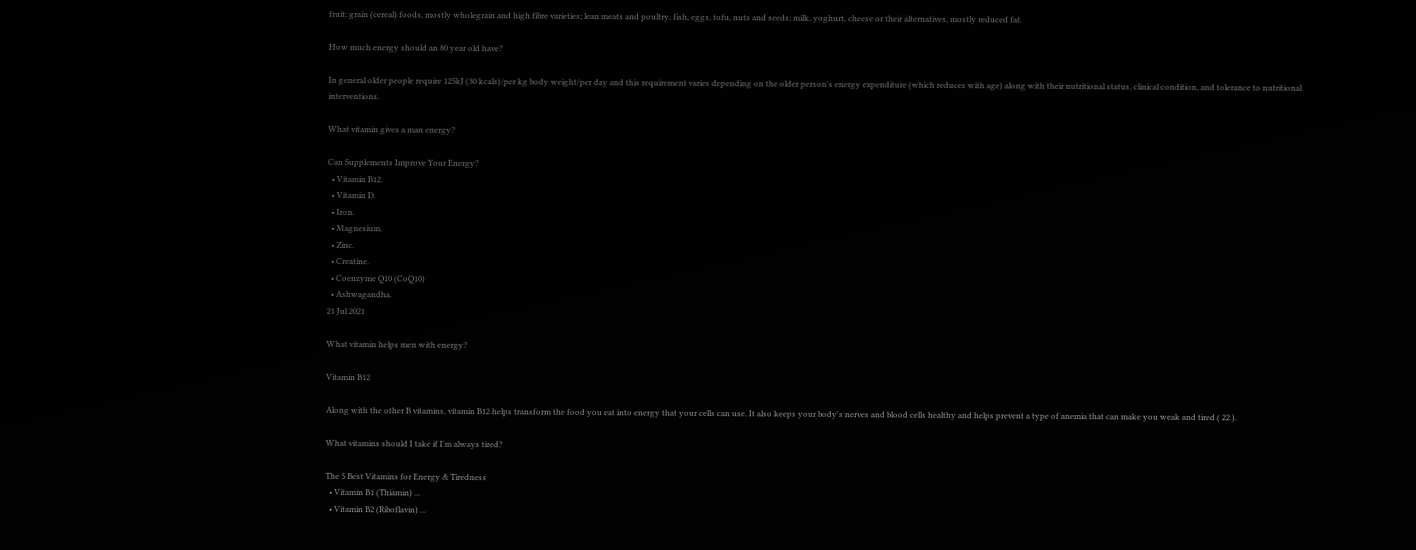fruit; grain (cereal) foods, mostly wholegrain and high fibre varieties; lean meats and poultry, fish, eggs, tofu, nuts and seeds; milk, yoghurt, cheese or their alternatives, mostly reduced fat.

How much energy should an 80 year old have?

In general older people require 125kJ (30 kcals)/per kg body weight/per day and this requirement varies depending on the older person's energy expenditure (which reduces with age) along with their nutritional status, clinical condition, and tolerance to nutritional interventions.

What vitamin gives a man energy?

Can Supplements Improve Your Energy?
  • Vitamin B12.
  • Vitamin D.
  • Iron.
  • Magnesium.
  • Zinc.
  • Creatine.
  • Coenzyme Q10 (CoQ10)
  • Ashwagandha.
21 Jul 2021

What vitamin helps men with energy?

Vitamin B12

Along with the other B vitamins, vitamin B12 helps transform the food you eat into energy that your cells can use. It also keeps your body's nerves and blood cells healthy and helps prevent a type of anemia that can make you weak and tired ( 22 ).

What vitamins should I take if I'm always tired?

The 5 Best Vitamins for Energy & Tiredness
  • Vitamin B1 (Thiamin) ...
  • Vitamin B2 (Riboflavin) ...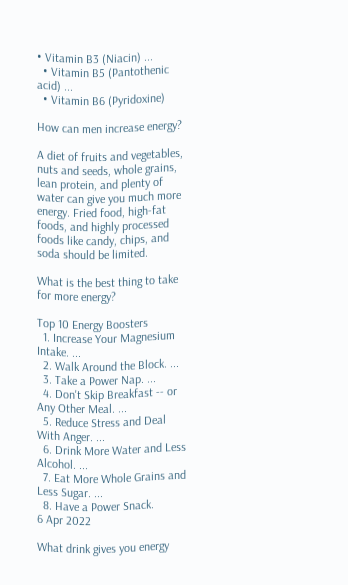• Vitamin B3 (Niacin) ...
  • Vitamin B5 (Pantothenic acid) ...
  • Vitamin B6 (Pyridoxine)

How can men increase energy?

A diet of fruits and vegetables, nuts and seeds, whole grains, lean protein, and plenty of water can give you much more energy. Fried food, high-fat foods, and highly processed foods like candy, chips, and soda should be limited.

What is the best thing to take for more energy?

Top 10 Energy Boosters
  1. Increase Your Magnesium Intake. ...
  2. Walk Around the Block. ...
  3. Take a Power Nap. ...
  4. Don't Skip Breakfast -- or Any Other Meal. ...
  5. Reduce Stress and Deal With Anger. ...
  6. Drink More Water and Less Alcohol. ...
  7. Eat More Whole Grains and Less Sugar. ...
  8. Have a Power Snack.
6 Apr 2022

What drink gives you energy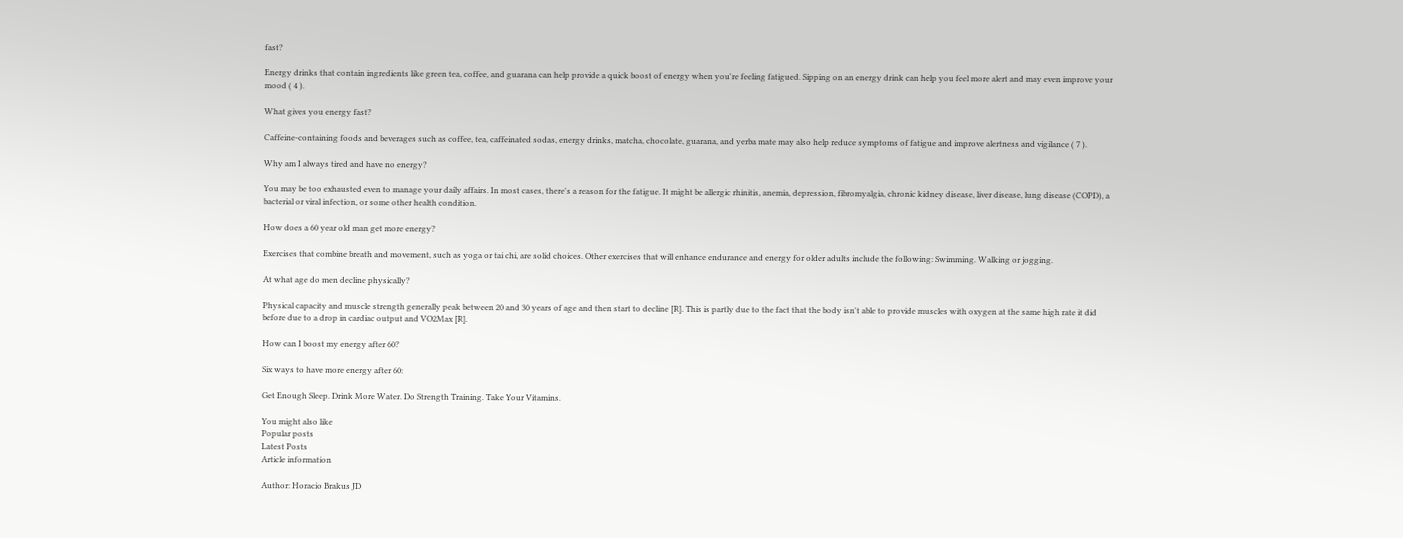fast?

Energy drinks that contain ingredients like green tea, coffee, and guarana can help provide a quick boost of energy when you're feeling fatigued. Sipping on an energy drink can help you feel more alert and may even improve your mood ( 4 ).

What gives you energy fast?

Caffeine-containing foods and beverages such as coffee, tea, caffeinated sodas, energy drinks, matcha, chocolate, guarana, and yerba mate may also help reduce symptoms of fatigue and improve alertness and vigilance ( 7 ).

Why am I always tired and have no energy?

You may be too exhausted even to manage your daily affairs. In most cases, there's a reason for the fatigue. It might be allergic rhinitis, anemia, depression, fibromyalgia, chronic kidney disease, liver disease, lung disease (COPD), a bacterial or viral infection, or some other health condition.

How does a 60 year old man get more energy?

Exercises that combine breath and movement, such as yoga or tai chi, are solid choices. Other exercises that will enhance endurance and energy for older adults include the following: Swimming. Walking or jogging.

At what age do men decline physically?

Physical capacity and muscle strength generally peak between 20 and 30 years of age and then start to decline [R]. This is partly due to the fact that the body isn't able to provide muscles with oxygen at the same high rate it did before due to a drop in cardiac output and VO2Max [R].

How can I boost my energy after 60?

Six ways to have more energy after 60:

Get Enough Sleep. Drink More Water. Do Strength Training. Take Your Vitamins.

You might also like
Popular posts
Latest Posts
Article information

Author: Horacio Brakus JD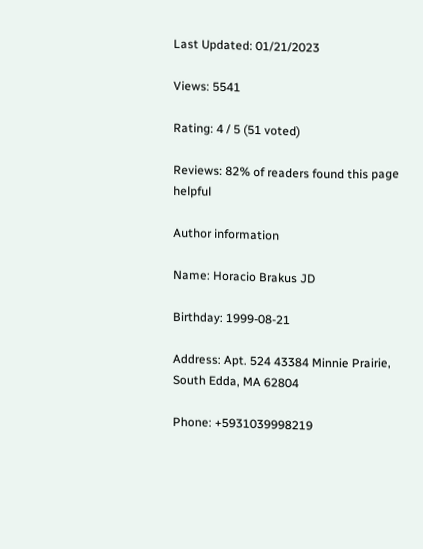Last Updated: 01/21/2023

Views: 5541

Rating: 4 / 5 (51 voted)

Reviews: 82% of readers found this page helpful

Author information

Name: Horacio Brakus JD

Birthday: 1999-08-21

Address: Apt. 524 43384 Minnie Prairie, South Edda, MA 62804

Phone: +5931039998219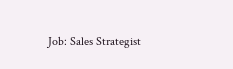Job: Sales Strategist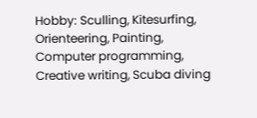Hobby: Sculling, Kitesurfing, Orienteering, Painting, Computer programming, Creative writing, Scuba diving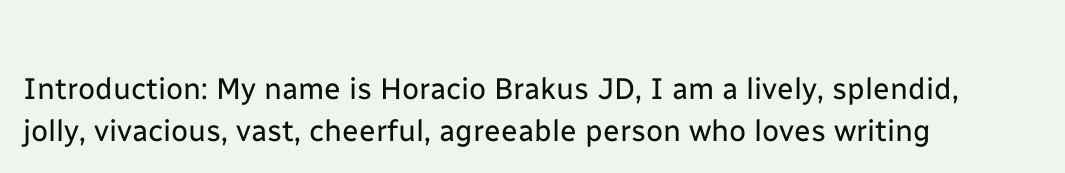Introduction: My name is Horacio Brakus JD, I am a lively, splendid, jolly, vivacious, vast, cheerful, agreeable person who loves writing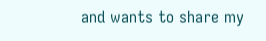and wants to share my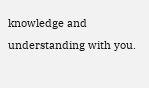knowledge and understanding with you.